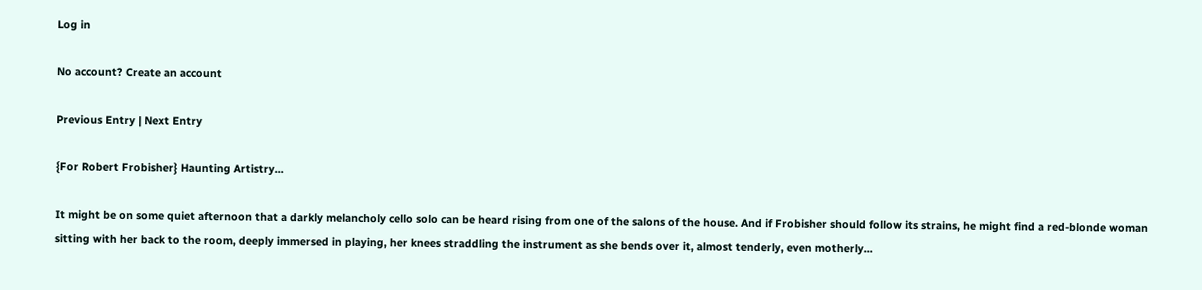Log in

No account? Create an account

Previous Entry | Next Entry

{For Robert Frobisher} Haunting Artistry...

It might be on some quiet afternoon that a darkly melancholy cello solo can be heard rising from one of the salons of the house. And if Frobisher should follow its strains, he might find a red-blonde woman sitting with her back to the room, deeply immersed in playing, her knees straddling the instrument as she bends over it, almost tenderly, even motherly...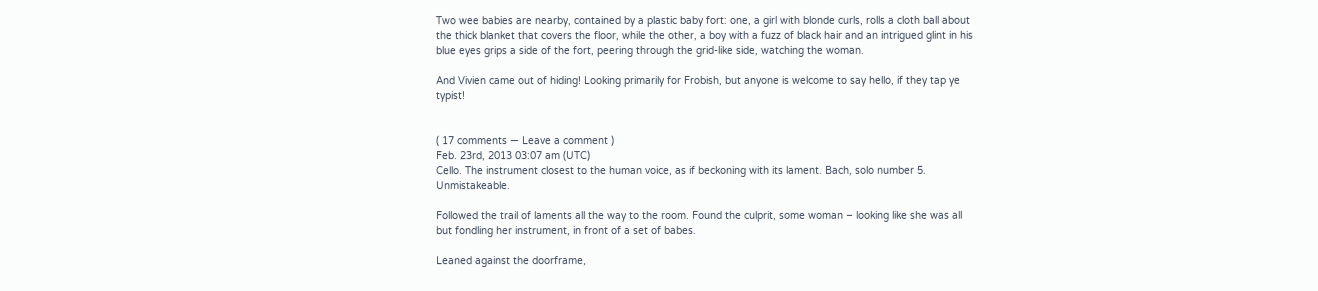Two wee babies are nearby, contained by a plastic baby fort: one, a girl with blonde curls, rolls a cloth ball about the thick blanket that covers the floor, while the other, a boy with a fuzz of black hair and an intrigued glint in his blue eyes grips a side of the fort, peering through the grid-like side, watching the woman.

And Vivien came out of hiding! Looking primarily for Frobish, but anyone is welcome to say hello, if they tap ye typist!


( 17 comments — Leave a comment )
Feb. 23rd, 2013 03:07 am (UTC)
Cello. The instrument closest to the human voice, as if beckoning with its lament. Bach, solo number 5. Unmistakeable.

Followed the trail of laments all the way to the room. Found the culprit, some woman – looking like she was all but fondling her instrument, in front of a set of babes.

Leaned against the doorframe,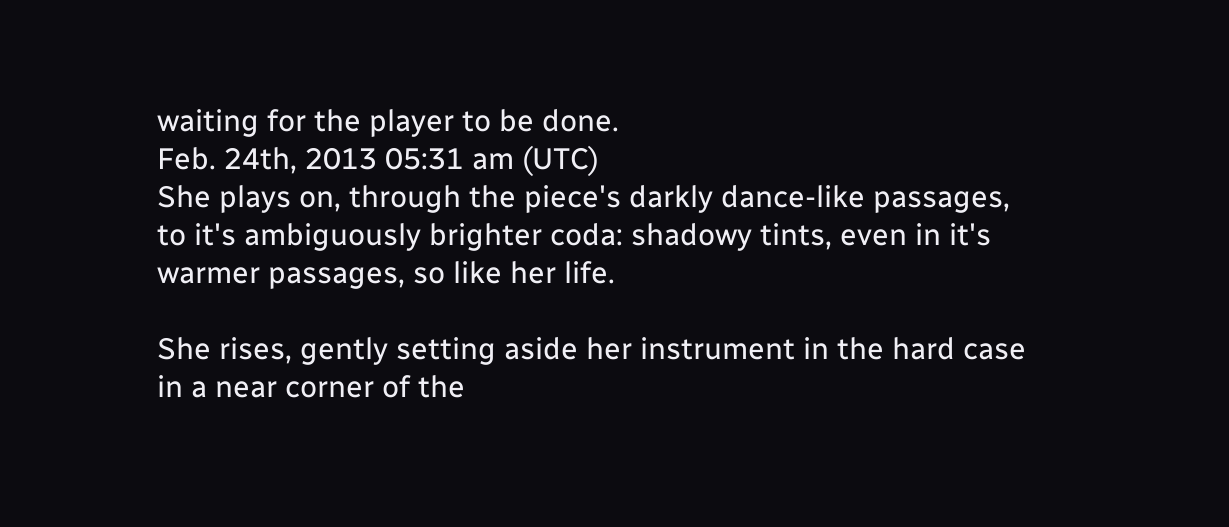waiting for the player to be done.
Feb. 24th, 2013 05:31 am (UTC)
She plays on, through the piece's darkly dance-like passages, to it's ambiguously brighter coda: shadowy tints, even in it's warmer passages, so like her life.

She rises, gently setting aside her instrument in the hard case in a near corner of the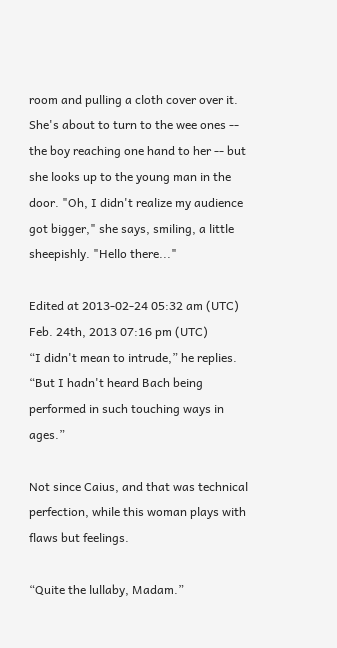room and pulling a cloth cover over it. She's about to turn to the wee ones -- the boy reaching one hand to her -- but she looks up to the young man in the door. "Oh, I didn't realize my audience got bigger," she says, smiling, a little sheepishly. "Hello there..."

Edited at 2013-02-24 05:32 am (UTC)
Feb. 24th, 2013 07:16 pm (UTC)
“I didn't mean to intrude,” he replies. “But I hadn't heard Bach being performed in such touching ways in ages.”

Not since Caius, and that was technical perfection, while this woman plays with flaws but feelings.

“Quite the lullaby, Madam.”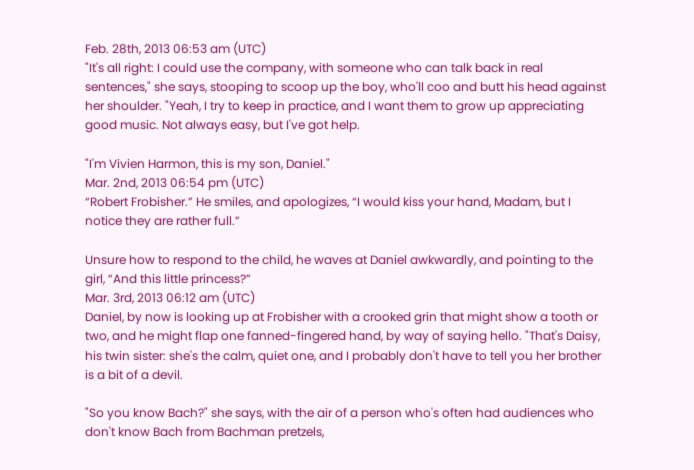Feb. 28th, 2013 06:53 am (UTC)
"It's all right: I could use the company, with someone who can talk back in real sentences," she says, stooping to scoop up the boy, who'll coo and butt his head against her shoulder. "Yeah, I try to keep in practice, and I want them to grow up appreciating good music. Not always easy, but I've got help.

"I'm Vivien Harmon, this is my son, Daniel."
Mar. 2nd, 2013 06:54 pm (UTC)
“Robert Frobisher.” He smiles, and apologizes, “I would kiss your hand, Madam, but I notice they are rather full.”

Unsure how to respond to the child, he waves at Daniel awkwardly, and pointing to the girl, “And this little princess?”
Mar. 3rd, 2013 06:12 am (UTC)
Daniel, by now is looking up at Frobisher with a crooked grin that might show a tooth or two, and he might flap one fanned-fingered hand, by way of saying hello. "That's Daisy, his twin sister: she's the calm, quiet one, and I probably don't have to tell you her brother is a bit of a devil.

"So you know Bach?" she says, with the air of a person who's often had audiences who don't know Bach from Bachman pretzels,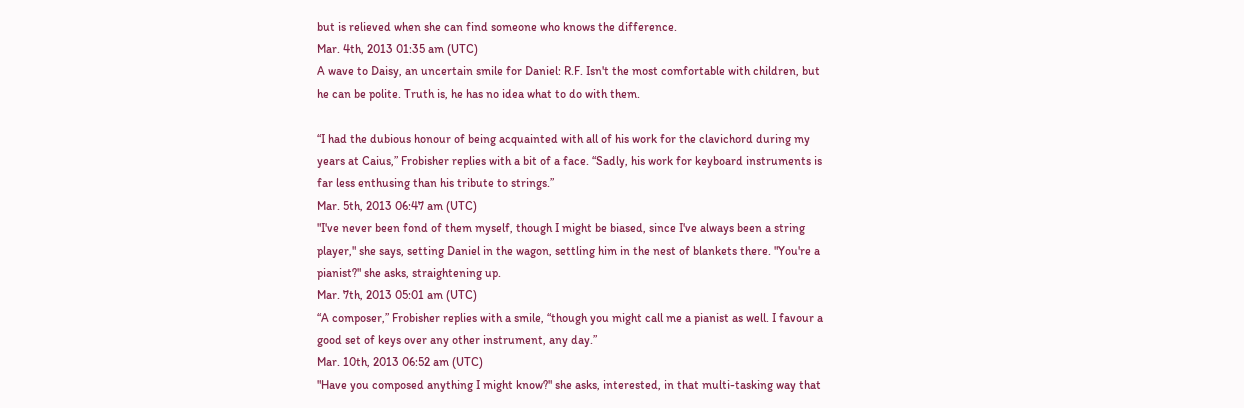but is relieved when she can find someone who knows the difference.
Mar. 4th, 2013 01:35 am (UTC)
A wave to Daisy, an uncertain smile for Daniel: R.F. Isn't the most comfortable with children, but he can be polite. Truth is, he has no idea what to do with them.

“I had the dubious honour of being acquainted with all of his work for the clavichord during my years at Caius,” Frobisher replies with a bit of a face. “Sadly, his work for keyboard instruments is far less enthusing than his tribute to strings.”
Mar. 5th, 2013 06:47 am (UTC)
"I've never been fond of them myself, though I might be biased, since I've always been a string player," she says, setting Daniel in the wagon, settling him in the nest of blankets there. "You're a pianist?" she asks, straightening up.
Mar. 7th, 2013 05:01 am (UTC)
“A composer,” Frobisher replies with a smile, “though you might call me a pianist as well. I favour a good set of keys over any other instrument, any day.”
Mar. 10th, 2013 06:52 am (UTC)
"Have you composed anything I might know?" she asks, interested, in that multi-tasking way that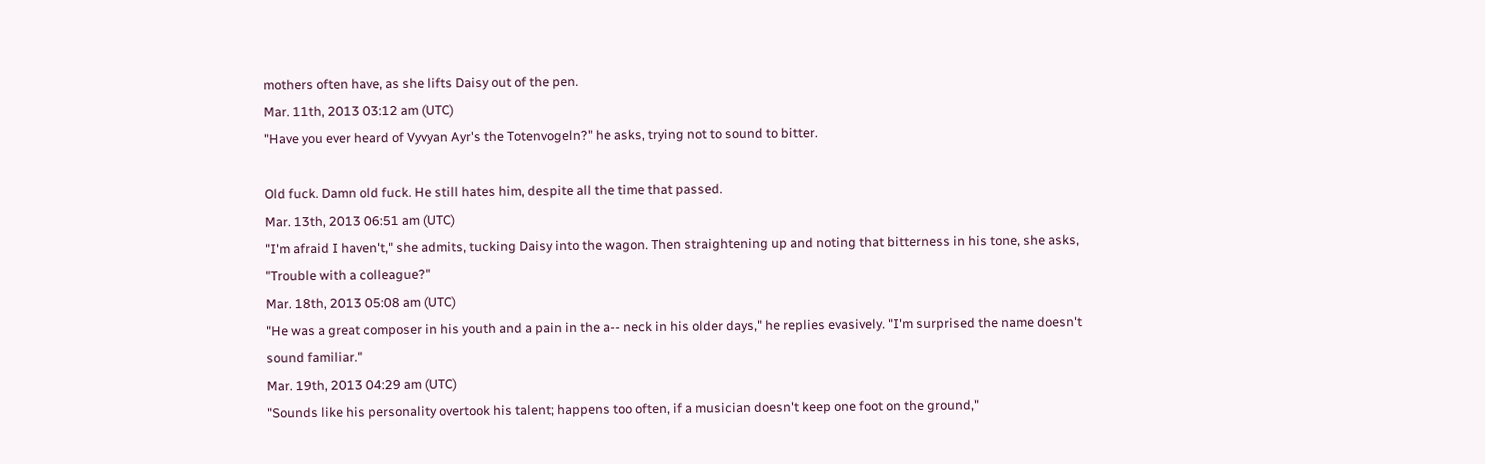mothers often have, as she lifts Daisy out of the pen.
Mar. 11th, 2013 03:12 am (UTC)
"Have you ever heard of Vyvyan Ayr's the Totenvogeln?" he asks, trying not to sound to bitter.

Old fuck. Damn old fuck. He still hates him, despite all the time that passed.
Mar. 13th, 2013 06:51 am (UTC)
"I'm afraid I haven't," she admits, tucking Daisy into the wagon. Then straightening up and noting that bitterness in his tone, she asks, "Trouble with a colleague?"
Mar. 18th, 2013 05:08 am (UTC)
"He was a great composer in his youth and a pain in the a-- neck in his older days," he replies evasively. "I'm surprised the name doesn't sound familiar."
Mar. 19th, 2013 04:29 am (UTC)
"Sounds like his personality overtook his talent; happens too often, if a musician doesn't keep one foot on the ground,"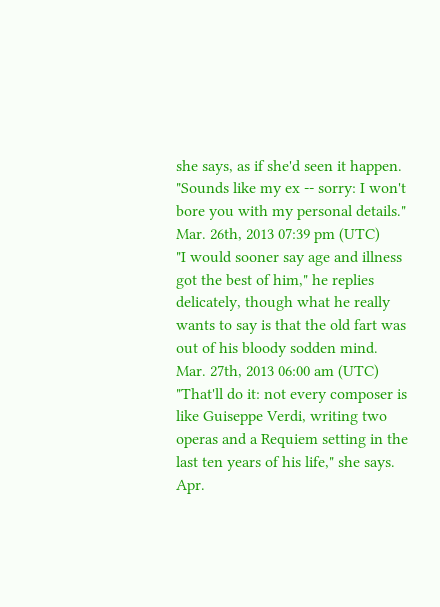she says, as if she'd seen it happen. "Sounds like my ex -- sorry: I won't bore you with my personal details."
Mar. 26th, 2013 07:39 pm (UTC)
"I would sooner say age and illness got the best of him," he replies delicately, though what he really wants to say is that the old fart was out of his bloody sodden mind.
Mar. 27th, 2013 06:00 am (UTC)
"That'll do it: not every composer is like Guiseppe Verdi, writing two operas and a Requiem setting in the last ten years of his life," she says.
Apr.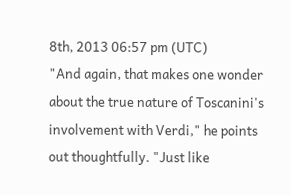8th, 2013 06:57 pm (UTC)
"And again, that makes one wonder about the true nature of Toscanini's involvement with Verdi," he points out thoughtfully. "Just like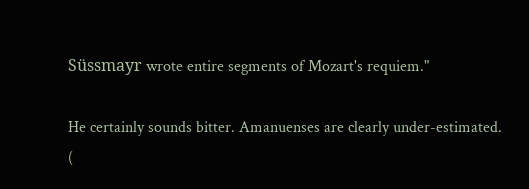Süssmayr wrote entire segments of Mozart's requiem."

He certainly sounds bitter. Amanuenses are clearly under-estimated.
(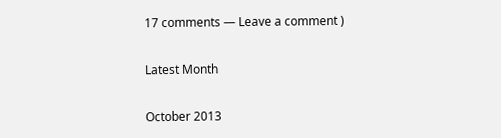17 comments — Leave a comment )

Latest Month

October 2013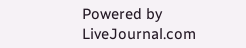Powered by LiveJournal.com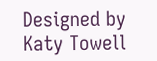Designed by Katy Towell